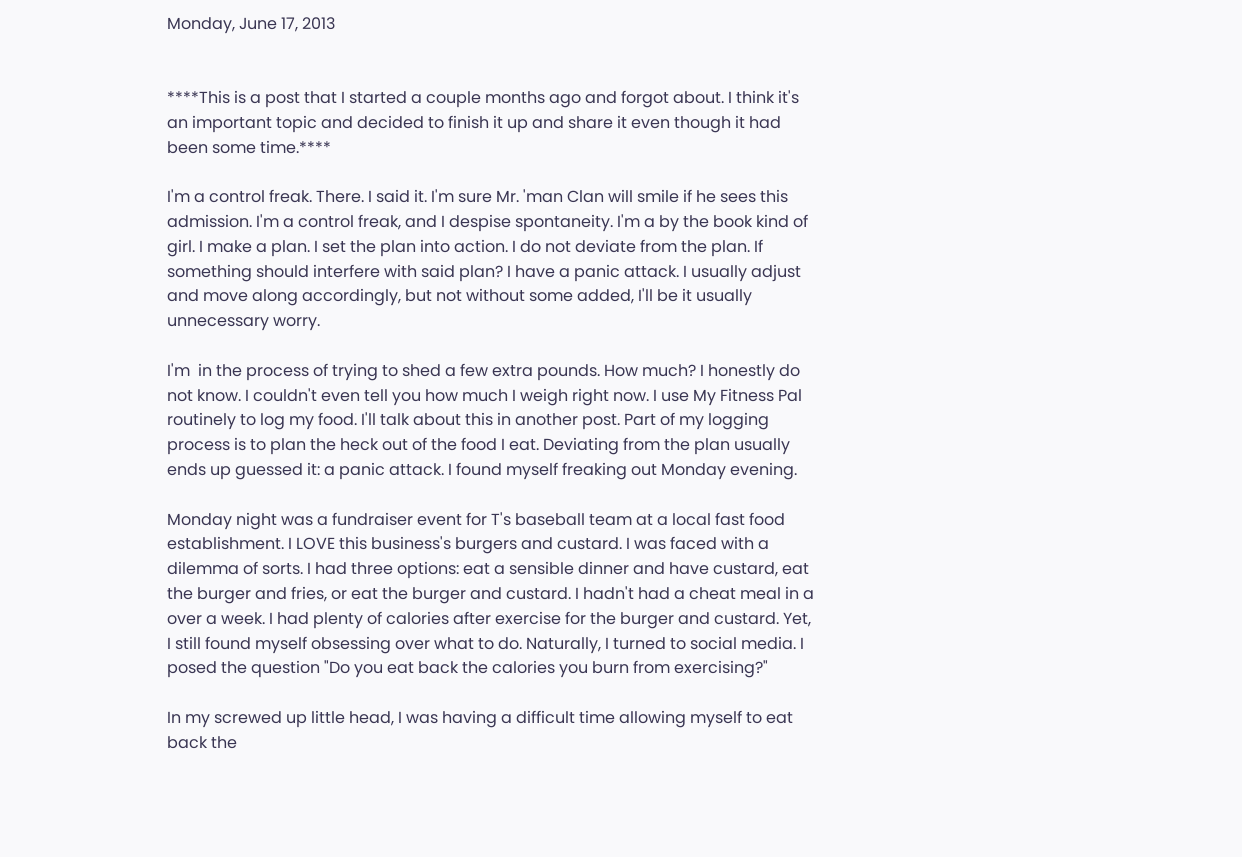Monday, June 17, 2013


****This is a post that I started a couple months ago and forgot about. I think it's an important topic and decided to finish it up and share it even though it had been some time.****

I'm a control freak. There. I said it. I'm sure Mr. 'man Clan will smile if he sees this admission. I'm a control freak, and I despise spontaneity. I'm a by the book kind of girl. I make a plan. I set the plan into action. I do not deviate from the plan. If something should interfere with said plan? I have a panic attack. I usually adjust and move along accordingly, but not without some added, I'll be it usually unnecessary worry.

I'm  in the process of trying to shed a few extra pounds. How much? I honestly do not know. I couldn't even tell you how much I weigh right now. I use My Fitness Pal routinely to log my food. I'll talk about this in another post. Part of my logging process is to plan the heck out of the food I eat. Deviating from the plan usually ends up guessed it: a panic attack. I found myself freaking out Monday evening.

Monday night was a fundraiser event for T's baseball team at a local fast food establishment. I LOVE this business's burgers and custard. I was faced with a dilemma of sorts. I had three options: eat a sensible dinner and have custard, eat the burger and fries, or eat the burger and custard. I hadn't had a cheat meal in a over a week. I had plenty of calories after exercise for the burger and custard. Yet, I still found myself obsessing over what to do. Naturally, I turned to social media. I posed the question "Do you eat back the calories you burn from exercising?"

In my screwed up little head, I was having a difficult time allowing myself to eat back the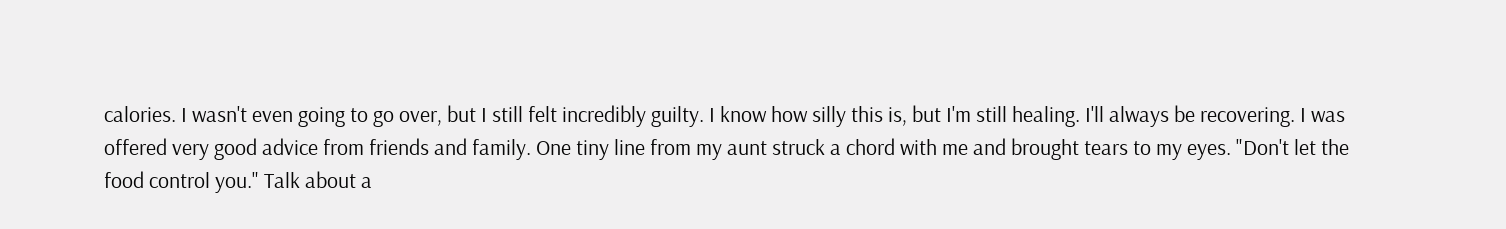calories. I wasn't even going to go over, but I still felt incredibly guilty. I know how silly this is, but I'm still healing. I'll always be recovering. I was offered very good advice from friends and family. One tiny line from my aunt struck a chord with me and brought tears to my eyes. "Don't let the food control you." Talk about a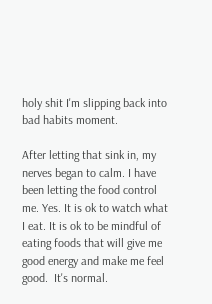holy shit I'm slipping back into bad habits moment.

After letting that sink in, my nerves began to calm. I have been letting the food control me. Yes. It is ok to watch what I eat. It is ok to be mindful of eating foods that will give me good energy and make me feel good.  It's normal.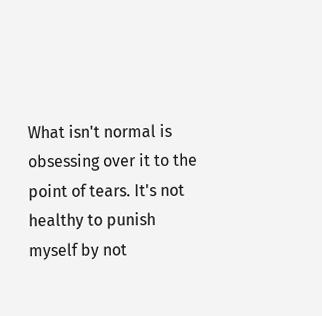What isn't normal is obsessing over it to the point of tears. It's not healthy to punish myself by not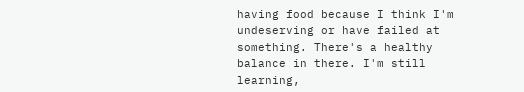having food because I think I'm undeserving or have failed at something. There's a healthy balance in there. I'm still learning,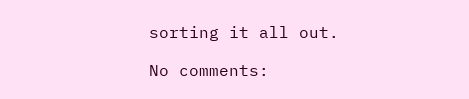sorting it all out.

No comments: